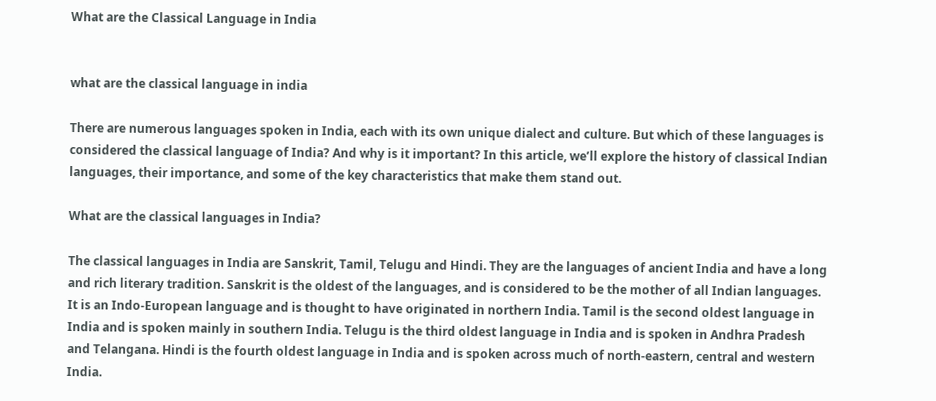What are the Classical Language in India


what are the classical language in india

There are numerous languages spoken in India, each with its own unique dialect and culture. But which of these languages is considered the classical language of India? And why is it important? In this article, we’ll explore the history of classical Indian languages, their importance, and some of the key characteristics that make them stand out.

What are the classical languages in India?

The classical languages in India are Sanskrit, Tamil, Telugu and Hindi. They are the languages of ancient India and have a long and rich literary tradition. Sanskrit is the oldest of the languages, and is considered to be the mother of all Indian languages. It is an Indo-European language and is thought to have originated in northern India. Tamil is the second oldest language in India and is spoken mainly in southern India. Telugu is the third oldest language in India and is spoken in Andhra Pradesh and Telangana. Hindi is the fourth oldest language in India and is spoken across much of north-eastern, central and western India.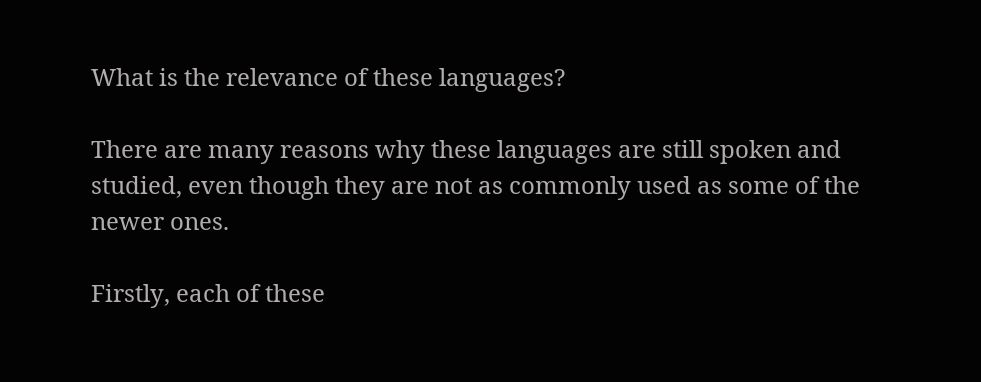What is the relevance of these languages?

There are many reasons why these languages are still spoken and studied, even though they are not as commonly used as some of the newer ones.

Firstly, each of these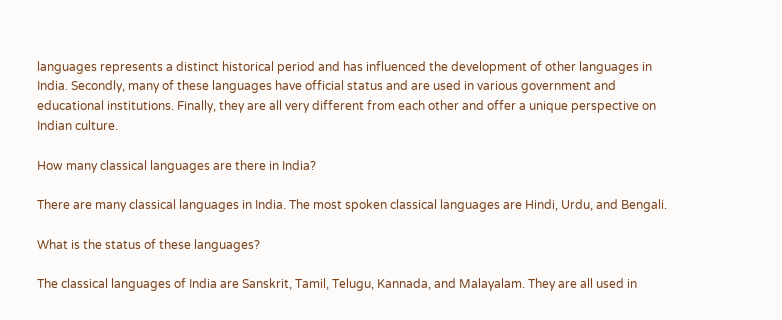languages represents a distinct historical period and has influenced the development of other languages in India. Secondly, many of these languages have official status and are used in various government and educational institutions. Finally, they are all very different from each other and offer a unique perspective on Indian culture.

How many classical languages are there in India?

There are many classical languages in India. The most spoken classical languages are Hindi, Urdu, and Bengali.

What is the status of these languages?

The classical languages of India are Sanskrit, Tamil, Telugu, Kannada, and Malayalam. They are all used in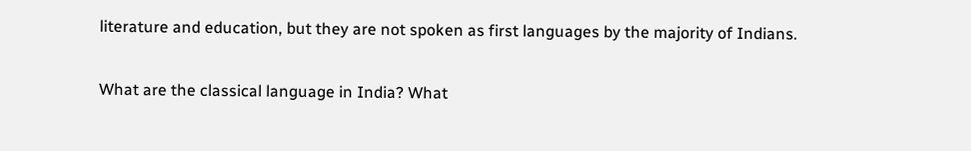literature and education, but they are not spoken as first languages by the majority of Indians.


What are the classical language in India? What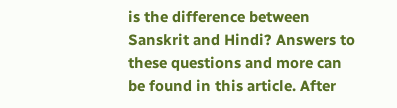is the difference between Sanskrit and Hindi? Answers to these questions and more can be found in this article. After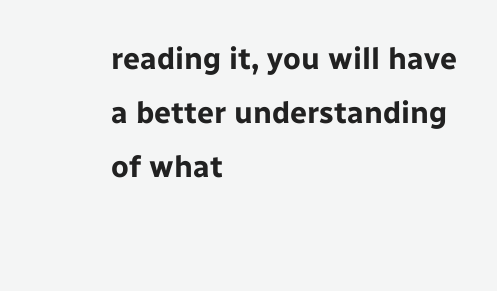reading it, you will have a better understanding of what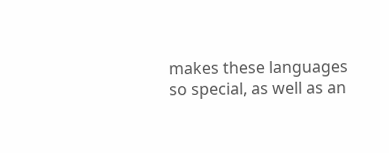makes these languages so special, as well as an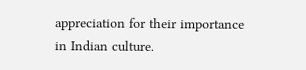appreciation for their importance in Indian culture.